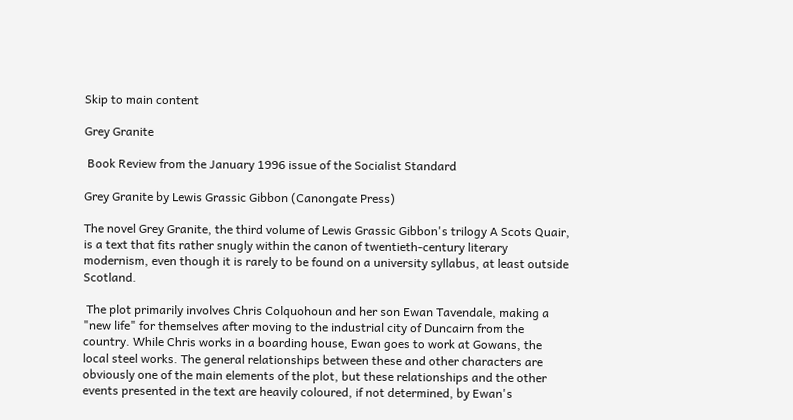Skip to main content

Grey Granite

 Book Review from the January 1996 issue of the Socialist Standard

Grey Granite by Lewis Grassic Gibbon (Canongate Press)

The novel Grey Granite, the third volume of Lewis Grassic Gibbon's trilogy A Scots Quair, is a text that fits rather snugly within the canon of twentieth-century literary modernism, even though it is rarely to be found on a university syllabus, at least outside Scotland.

 The plot primarily involves Chris Colquohoun and her son Ewan Tavendale, making a "new life" for themselves after moving to the industrial city of Duncairn from the country. While Chris works in a boarding house, Ewan goes to work at Gowans, the local steel works. The general relationships between these and other characters are obviously one of the main elements of the plot, but these relationships and the other events presented in the text are heavily coloured, if not determined, by Ewan's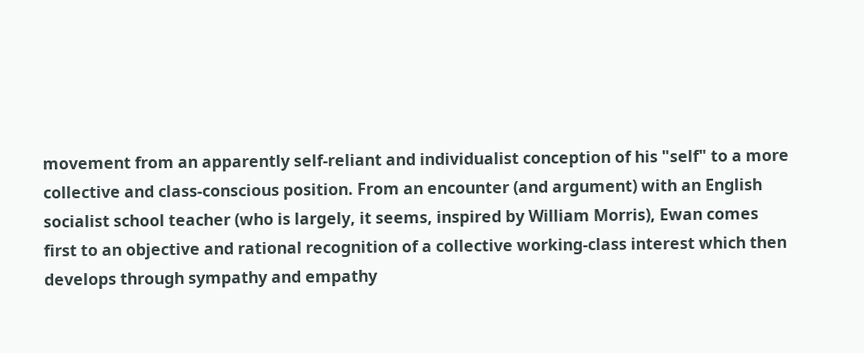movement from an apparently self-reliant and individualist conception of his "self" to a more collective and class-conscious position. From an encounter (and argument) with an English socialist school teacher (who is largely, it seems, inspired by William Morris), Ewan comes first to an objective and rational recognition of a collective working-class interest which then develops through sympathy and empathy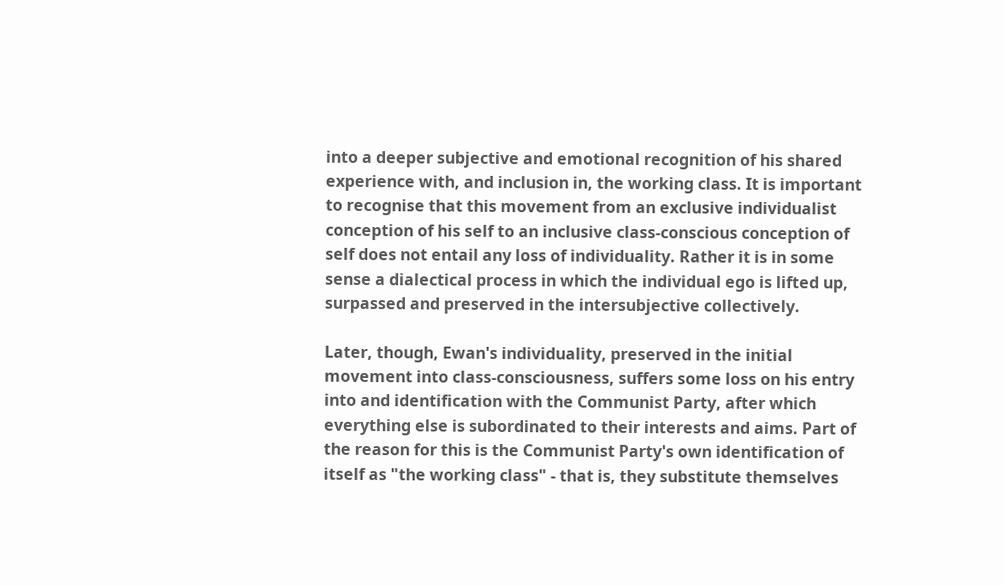into a deeper subjective and emotional recognition of his shared experience with, and inclusion in, the working class. It is important to recognise that this movement from an exclusive individualist conception of his self to an inclusive class-conscious conception of self does not entail any loss of individuality. Rather it is in some sense a dialectical process in which the individual ego is lifted up, surpassed and preserved in the intersubjective collectively.

Later, though, Ewan's individuality, preserved in the initial movement into class-consciousness, suffers some loss on his entry into and identification with the Communist Party, after which everything else is subordinated to their interests and aims. Part of the reason for this is the Communist Party's own identification of itself as "the working class" - that is, they substitute themselves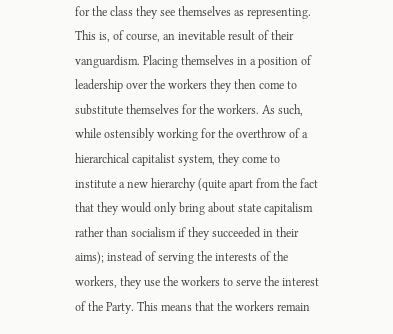for the class they see themselves as representing. This is, of course, an inevitable result of their vanguardism. Placing themselves in a position of leadership over the workers they then come to substitute themselves for the workers. As such, while ostensibly working for the overthrow of a hierarchical capitalist system, they come to institute a new hierarchy (quite apart from the fact that they would only bring about state capitalism rather than socialism if they succeeded in their aims); instead of serving the interests of the workers, they use the workers to serve the interest of the Party. This means that the workers remain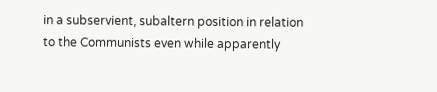in a subservient, subaltern position in relation to the Communists even while apparently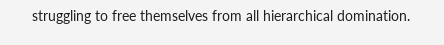struggling to free themselves from all hierarchical domination.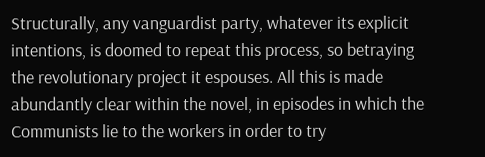Structurally, any vanguardist party, whatever its explicit intentions, is doomed to repeat this process, so betraying the revolutionary project it espouses. All this is made abundantly clear within the novel, in episodes in which the Communists lie to the workers in order to try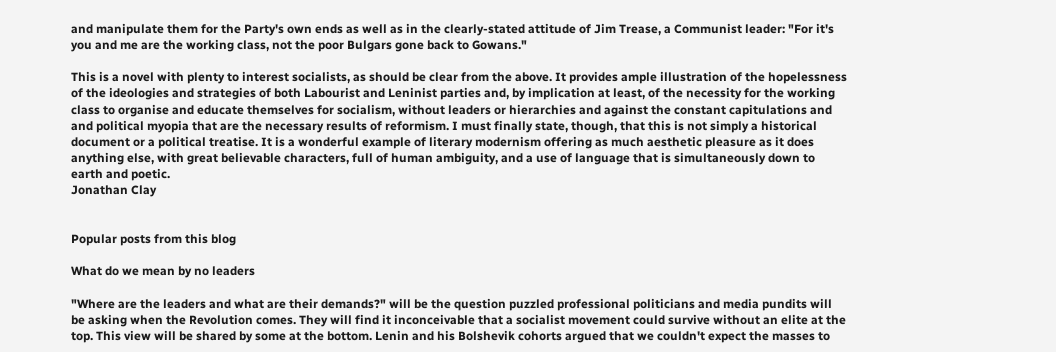and manipulate them for the Party's own ends as well as in the clearly-stated attitude of Jim Trease, a Communist leader: "For it's you and me are the working class, not the poor Bulgars gone back to Gowans."

This is a novel with plenty to interest socialists, as should be clear from the above. It provides ample illustration of the hopelessness of the ideologies and strategies of both Labourist and Leninist parties and, by implication at least, of the necessity for the working class to organise and educate themselves for socialism, without leaders or hierarchies and against the constant capitulations and and political myopia that are the necessary results of reformism. I must finally state, though, that this is not simply a historical document or a political treatise. It is a wonderful example of literary modernism offering as much aesthetic pleasure as it does anything else, with great believable characters, full of human ambiguity, and a use of language that is simultaneously down to earth and poetic.
Jonathan Clay


Popular posts from this blog

What do we mean by no leaders

"Where are the leaders and what are their demands?" will be the question puzzled professional politicians and media pundits will be asking when the Revolution comes. They will find it inconceivable that a socialist movement could survive without an elite at the top. This view will be shared by some at the bottom. Lenin and his Bolshevik cohorts argued that we couldn't expect the masses to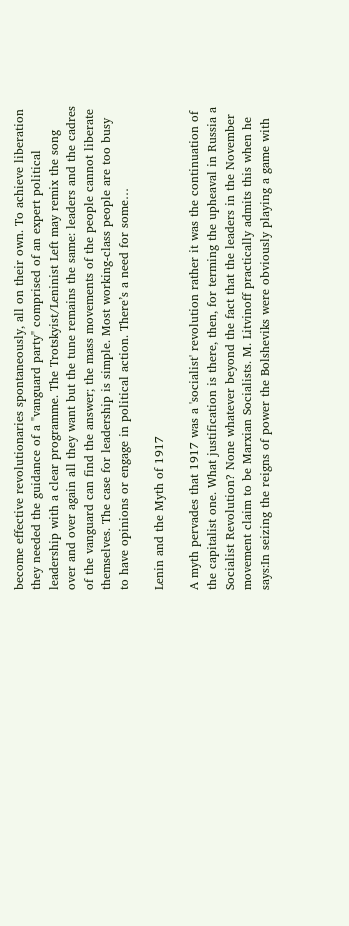become effective revolutionaries spontaneously, all on their own. To achieve liberation they needed the guidance of a "vanguard party" comprised of an expert political leadership with a clear programme. The Trotskyist/Leninist Left may remix the song over and over again all they want but the tune remains the same: leaders and the cadres of the vanguard can find the answer; the mass movements of the people cannot liberate themselves. The case for leadership is simple. Most working-class people are too busy to have opinions or engage in political action. There’s a need for some…

Lenin and the Myth of 1917

A myth pervades that 1917 was a 'socialist' revolution rather it was the continuation of the capitalist one. What justification is there, then, for terming the upheaval in Russia a Socialist Revolution? None whatever beyond the fact that the leaders in the November movement claim to be Marxian Socialists. M. Litvinoff practically admits this when he says:In seizing the reigns of power the Bolsheviks were obviously playing a game with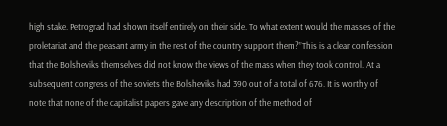high stake. Petrograd had shown itself entirely on their side. To what extent would the masses of the proletariat and the peasant army in the rest of the country support them?”This is a clear confession that the Bolsheviks themselves did not know the views of the mass when they took control. At a subsequent congress of the soviets the Bolsheviks had 390 out of a total of 676. It is worthy of note that none of the capitalist papers gave any description of the method of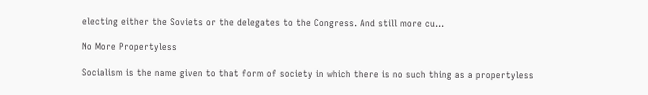electing either the Soviets or the delegates to the Congress. And still more cu…

No More Propertyless

Socialism is the name given to that form of society in which there is no such thing as a propertyless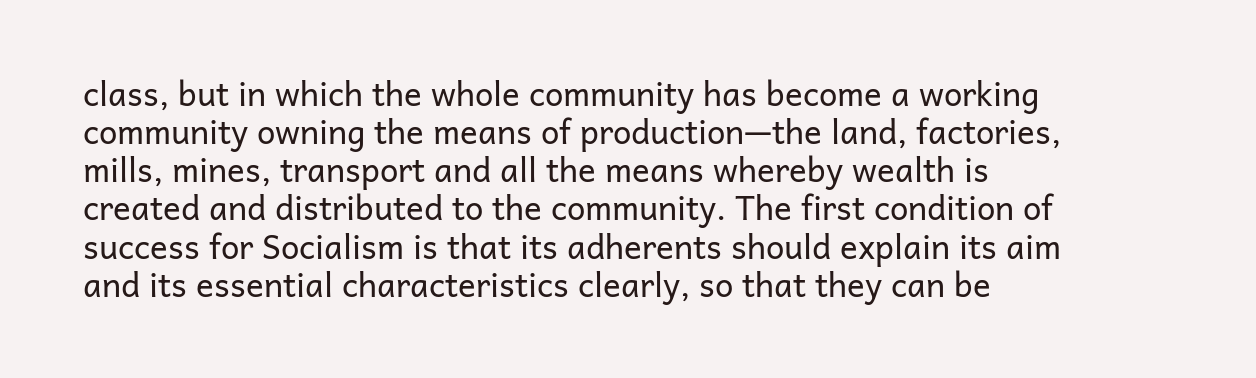class, but in which the whole community has become a working community owning the means of production—the land, factories, mills, mines, transport and all the means whereby wealth is created and distributed to the community. The first condition of success for Socialism is that its adherents should explain its aim and its essential characteristics clearly, so that they can be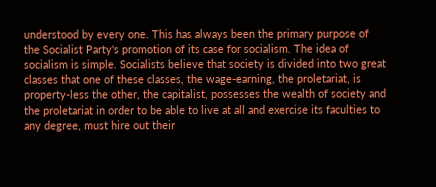understood by every one. This has always been the primary purpose of the Socialist Party's promotion of its case for socialism. The idea of socialism is simple. Socialists believe that society is divided into two great classes that one of these classes, the wage-earning, the proletariat, is property-less the other, the capitalist, possesses the wealth of society and the proletariat in order to be able to live at all and exercise its faculties to any degree, must hire out their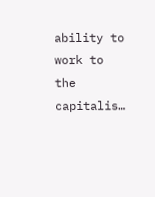ability to work to the capitalis…